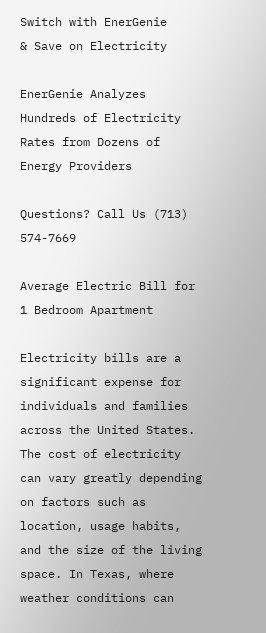Switch with EnerGenie
& Save on Electricity

EnerGenie Analyzes Hundreds of Electricity Rates from Dozens of Energy Providers

Questions? Call Us (713) 574-7669

Average Electric Bill for 1 Bedroom Apartment

Electricity bills are a significant expense for individuals and families across the United States. The cost of electricity can vary greatly depending on factors such as location, usage habits, and the size of the living space. In Texas, where weather conditions can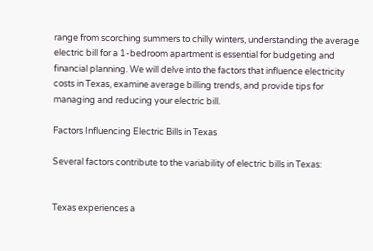range from scorching summers to chilly winters, understanding the average electric bill for a 1-bedroom apartment is essential for budgeting and financial planning. We will delve into the factors that influence electricity costs in Texas, examine average billing trends, and provide tips for managing and reducing your electric bill.

Factors Influencing Electric Bills in Texas

Several factors contribute to the variability of electric bills in Texas:


Texas experiences a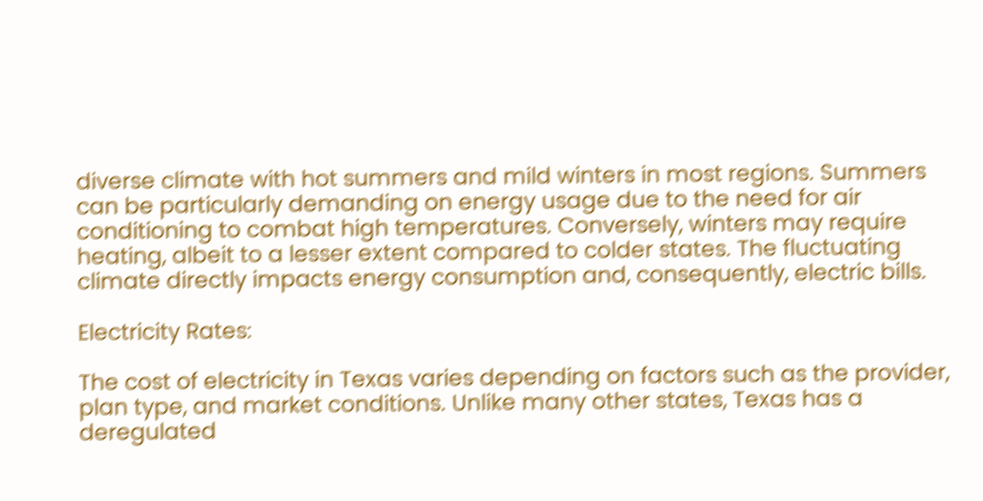diverse climate with hot summers and mild winters in most regions. Summers can be particularly demanding on energy usage due to the need for air conditioning to combat high temperatures. Conversely, winters may require heating, albeit to a lesser extent compared to colder states. The fluctuating climate directly impacts energy consumption and, consequently, electric bills.

Electricity Rates:

The cost of electricity in Texas varies depending on factors such as the provider, plan type, and market conditions. Unlike many other states, Texas has a deregulated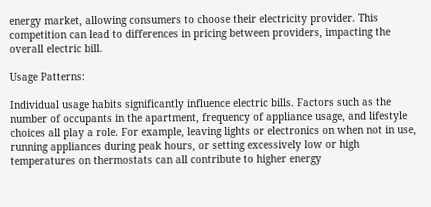energy market, allowing consumers to choose their electricity provider. This competition can lead to differences in pricing between providers, impacting the overall electric bill.

Usage Patterns:

Individual usage habits significantly influence electric bills. Factors such as the number of occupants in the apartment, frequency of appliance usage, and lifestyle choices all play a role. For example, leaving lights or electronics on when not in use, running appliances during peak hours, or setting excessively low or high temperatures on thermostats can all contribute to higher energy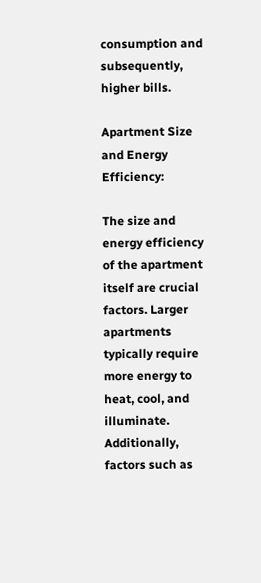consumption and subsequently, higher bills.

Apartment Size and Energy Efficiency:

The size and energy efficiency of the apartment itself are crucial factors. Larger apartments typically require more energy to heat, cool, and illuminate. Additionally, factors such as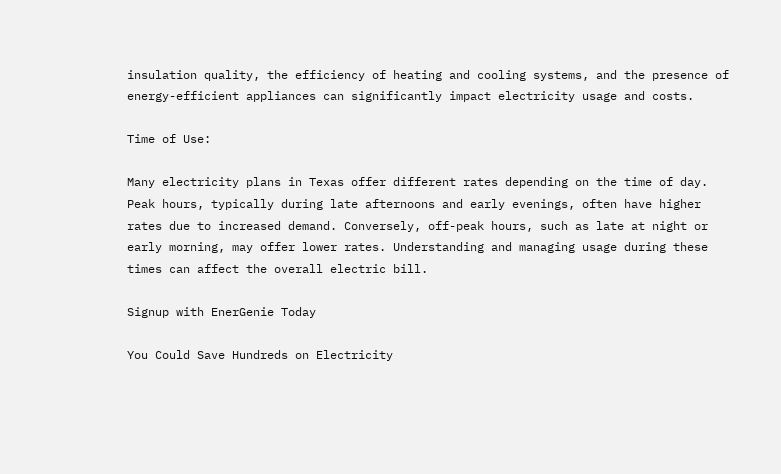insulation quality, the efficiency of heating and cooling systems, and the presence of energy-efficient appliances can significantly impact electricity usage and costs.

Time of Use:

Many electricity plans in Texas offer different rates depending on the time of day. Peak hours, typically during late afternoons and early evenings, often have higher rates due to increased demand. Conversely, off-peak hours, such as late at night or early morning, may offer lower rates. Understanding and managing usage during these times can affect the overall electric bill.

Signup with EnerGenie Today

You Could Save Hundreds on Electricity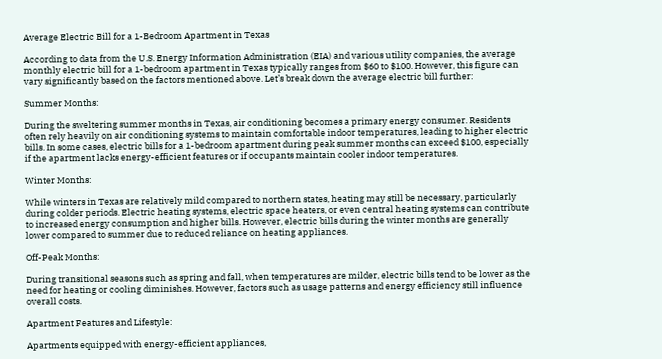Average Electric Bill for a 1-Bedroom Apartment in Texas

According to data from the U.S. Energy Information Administration (EIA) and various utility companies, the average monthly electric bill for a 1-bedroom apartment in Texas typically ranges from $60 to $100. However, this figure can vary significantly based on the factors mentioned above. Let’s break down the average electric bill further:

Summer Months:

During the sweltering summer months in Texas, air conditioning becomes a primary energy consumer. Residents often rely heavily on air conditioning systems to maintain comfortable indoor temperatures, leading to higher electric bills. In some cases, electric bills for a 1-bedroom apartment during peak summer months can exceed $100, especially if the apartment lacks energy-efficient features or if occupants maintain cooler indoor temperatures.

Winter Months:

While winters in Texas are relatively mild compared to northern states, heating may still be necessary, particularly during colder periods. Electric heating systems, electric space heaters, or even central heating systems can contribute to increased energy consumption and higher bills. However, electric bills during the winter months are generally lower compared to summer due to reduced reliance on heating appliances.

Off-Peak Months:

During transitional seasons such as spring and fall, when temperatures are milder, electric bills tend to be lower as the need for heating or cooling diminishes. However, factors such as usage patterns and energy efficiency still influence overall costs.

Apartment Features and Lifestyle:

Apartments equipped with energy-efficient appliances,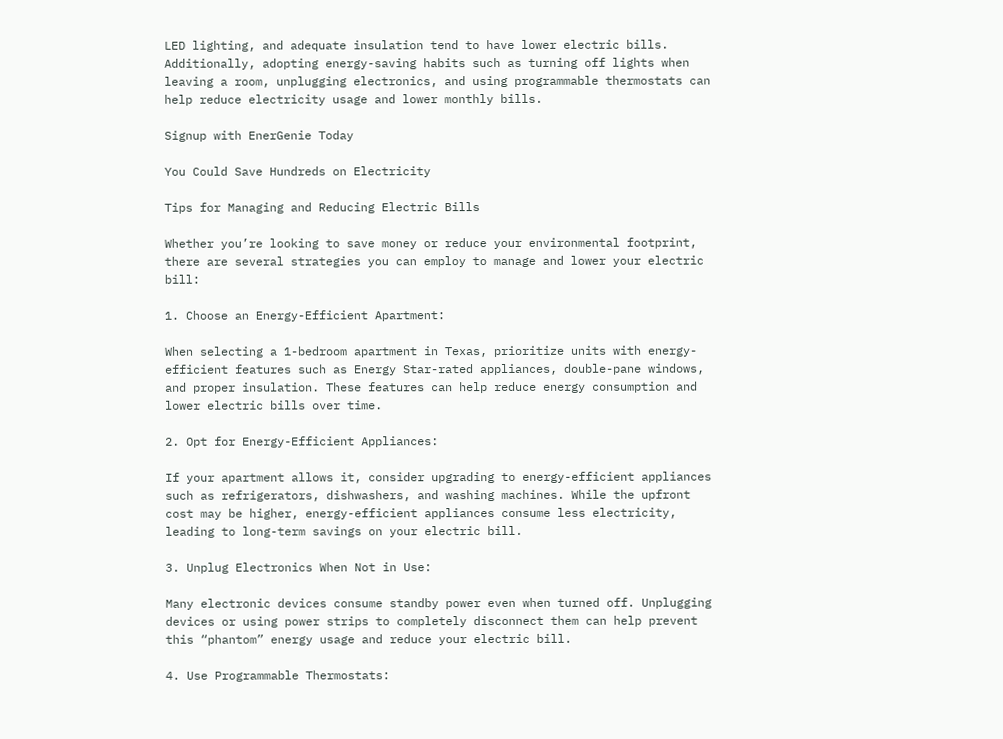LED lighting, and adequate insulation tend to have lower electric bills. Additionally, adopting energy-saving habits such as turning off lights when leaving a room, unplugging electronics, and using programmable thermostats can help reduce electricity usage and lower monthly bills.

Signup with EnerGenie Today

You Could Save Hundreds on Electricity

Tips for Managing and Reducing Electric Bills

Whether you’re looking to save money or reduce your environmental footprint, there are several strategies you can employ to manage and lower your electric bill:

1. Choose an Energy-Efficient Apartment:

When selecting a 1-bedroom apartment in Texas, prioritize units with energy-efficient features such as Energy Star-rated appliances, double-pane windows, and proper insulation. These features can help reduce energy consumption and lower electric bills over time.

2. Opt for Energy-Efficient Appliances:

If your apartment allows it, consider upgrading to energy-efficient appliances such as refrigerators, dishwashers, and washing machines. While the upfront cost may be higher, energy-efficient appliances consume less electricity, leading to long-term savings on your electric bill.

3. Unplug Electronics When Not in Use:

Many electronic devices consume standby power even when turned off. Unplugging devices or using power strips to completely disconnect them can help prevent this “phantom” energy usage and reduce your electric bill.

4. Use Programmable Thermostats: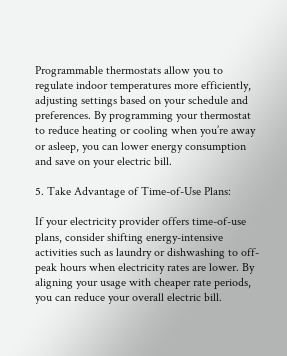Programmable thermostats allow you to regulate indoor temperatures more efficiently, adjusting settings based on your schedule and preferences. By programming your thermostat to reduce heating or cooling when you’re away or asleep, you can lower energy consumption and save on your electric bill.

5. Take Advantage of Time-of-Use Plans:

If your electricity provider offers time-of-use plans, consider shifting energy-intensive activities such as laundry or dishwashing to off-peak hours when electricity rates are lower. By aligning your usage with cheaper rate periods, you can reduce your overall electric bill.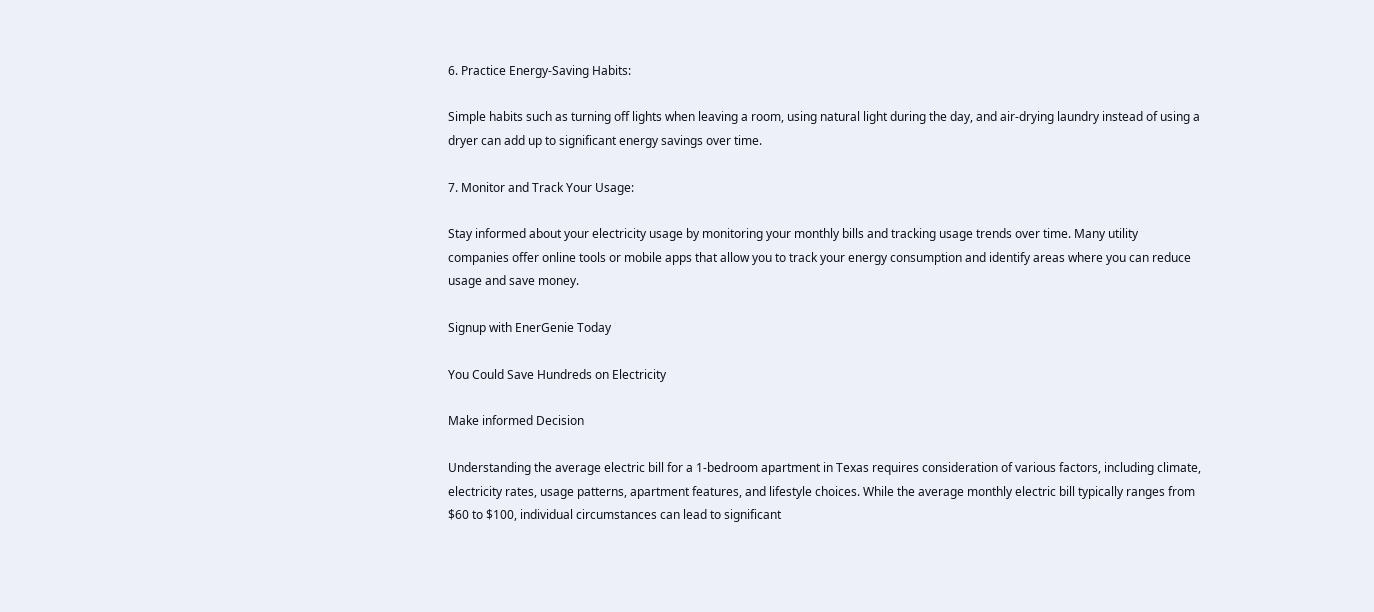6. Practice Energy-Saving Habits:

Simple habits such as turning off lights when leaving a room, using natural light during the day, and air-drying laundry instead of using a dryer can add up to significant energy savings over time.

7. Monitor and Track Your Usage:

Stay informed about your electricity usage by monitoring your monthly bills and tracking usage trends over time. Many utility companies offer online tools or mobile apps that allow you to track your energy consumption and identify areas where you can reduce usage and save money.

Signup with EnerGenie Today

You Could Save Hundreds on Electricity

Make informed Decision

Understanding the average electric bill for a 1-bedroom apartment in Texas requires consideration of various factors, including climate, electricity rates, usage patterns, apartment features, and lifestyle choices. While the average monthly electric bill typically ranges from $60 to $100, individual circumstances can lead to significant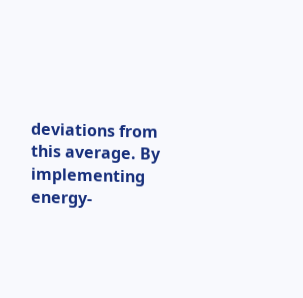deviations from this average. By implementing energy-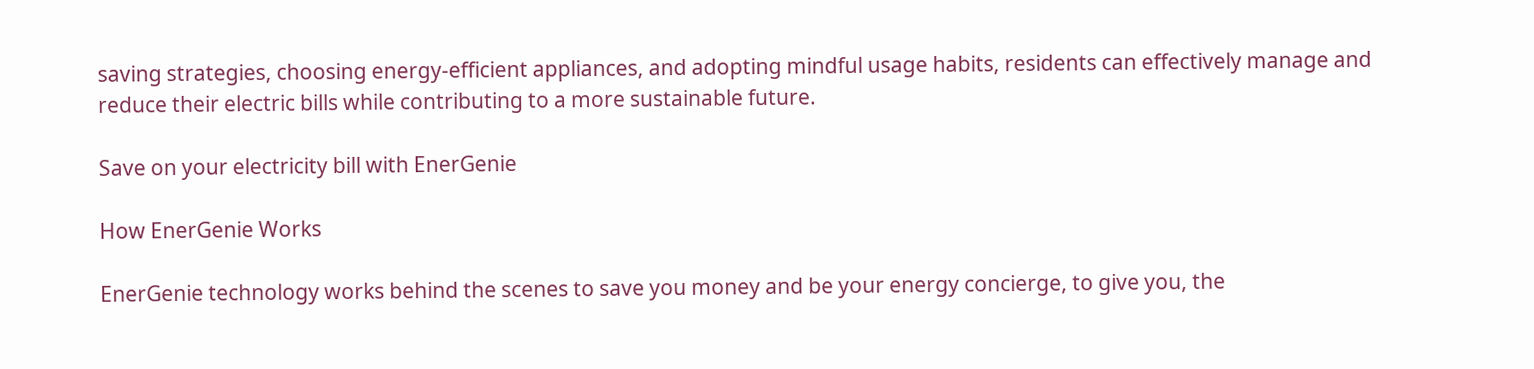saving strategies, choosing energy-efficient appliances, and adopting mindful usage habits, residents can effectively manage and reduce their electric bills while contributing to a more sustainable future.

Save on your electricity bill with EnerGenie

How EnerGenie Works

EnerGenie technology works behind the scenes to save you money and be your energy concierge, to give you, the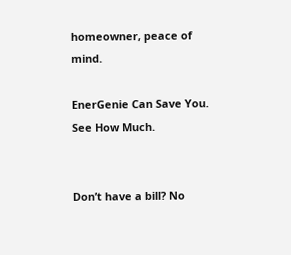homeowner, peace of mind.

EnerGenie Can Save You. See How Much.


Don’t have a bill? No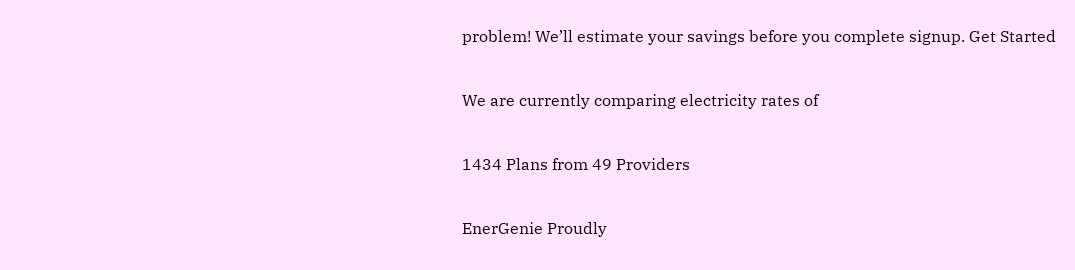problem! We’ll estimate your savings before you complete signup. Get Started

We are currently comparing electricity rates of

1434 Plans from 49 Providers

EnerGenie Proudly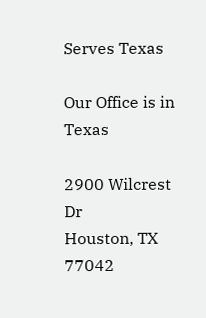Serves Texas

Our Office is in Texas

2900 Wilcrest Dr
Houston, TX 77042